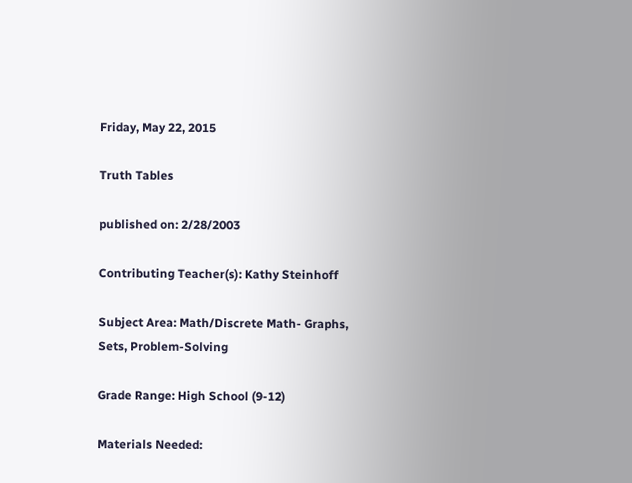Friday, May 22, 2015

Truth Tables

published on: 2/28/2003

Contributing Teacher(s): Kathy Steinhoff

Subject Area: Math/Discrete Math- Graphs, Sets, Problem-Solving

Grade Range: High School (9-12)

Materials Needed: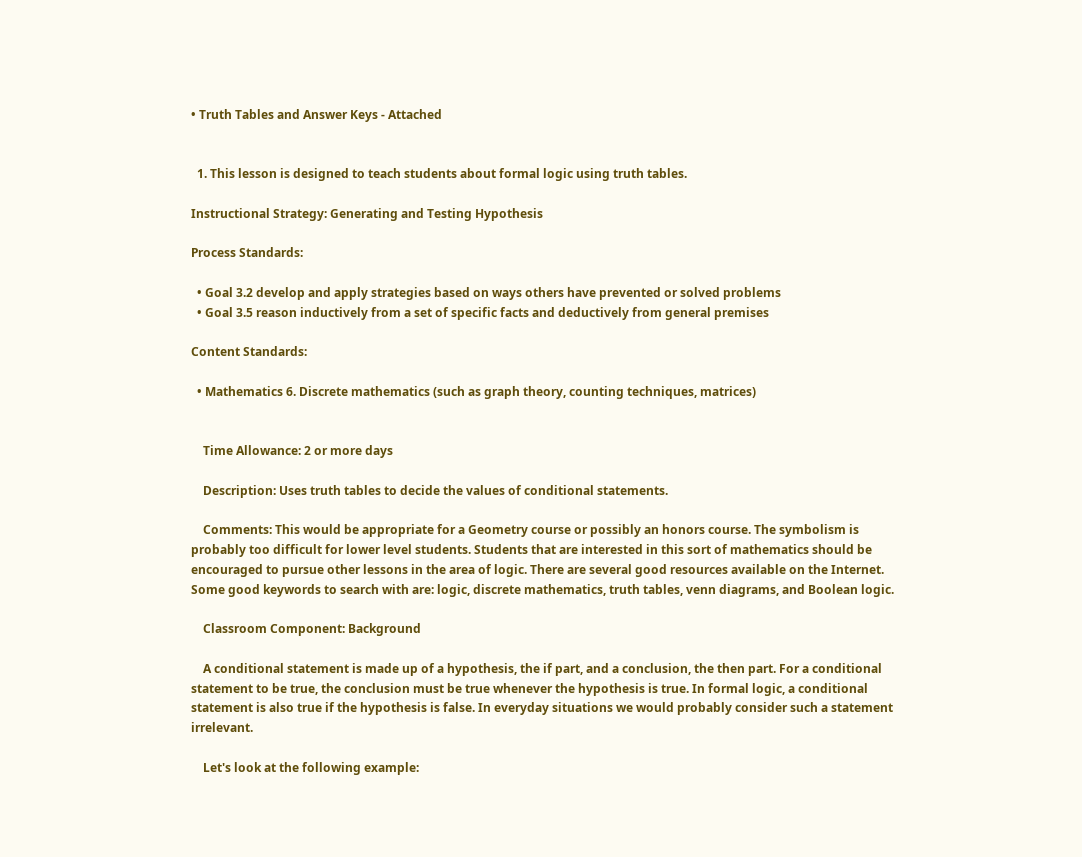• Truth Tables and Answer Keys - Attached


  1. This lesson is designed to teach students about formal logic using truth tables.

Instructional Strategy: Generating and Testing Hypothesis

Process Standards:

  • Goal 3.2 develop and apply strategies based on ways others have prevented or solved problems
  • Goal 3.5 reason inductively from a set of specific facts and deductively from general premises

Content Standards:

  • Mathematics 6. Discrete mathematics (such as graph theory, counting techniques, matrices)


    Time Allowance: 2 or more days

    Description: Uses truth tables to decide the values of conditional statements.

    Comments: This would be appropriate for a Geometry course or possibly an honors course. The symbolism is probably too difficult for lower level students. Students that are interested in this sort of mathematics should be encouraged to pursue other lessons in the area of logic. There are several good resources available on the Internet. Some good keywords to search with are: logic, discrete mathematics, truth tables, venn diagrams, and Boolean logic.

    Classroom Component: Background

    A conditional statement is made up of a hypothesis, the if part, and a conclusion, the then part. For a conditional statement to be true, the conclusion must be true whenever the hypothesis is true. In formal logic, a conditional statement is also true if the hypothesis is false. In everyday situations we would probably consider such a statement irrelevant.

    Let's look at the following example: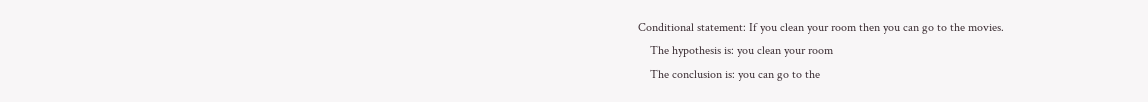Conditional statement: If you clean your room then you can go to the movies.
    The hypothesis is: you clean your room
    The conclusion is: you can go to the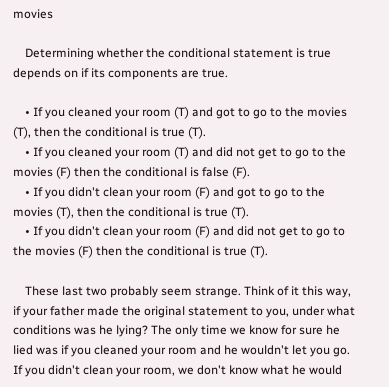movies

    Determining whether the conditional statement is true depends on if its components are true.

    • If you cleaned your room (T) and got to go to the movies (T), then the conditional is true (T).
    • If you cleaned your room (T) and did not get to go to the movies (F) then the conditional is false (F).
    • If you didn't clean your room (F) and got to go to the movies (T), then the conditional is true (T).
    • If you didn't clean your room (F) and did not get to go to the movies (F) then the conditional is true (T).

    These last two probably seem strange. Think of it this way, if your father made the original statement to you, under what conditions was he lying? The only time we know for sure he lied was if you cleaned your room and he wouldn't let you go. If you didn't clean your room, we don't know what he would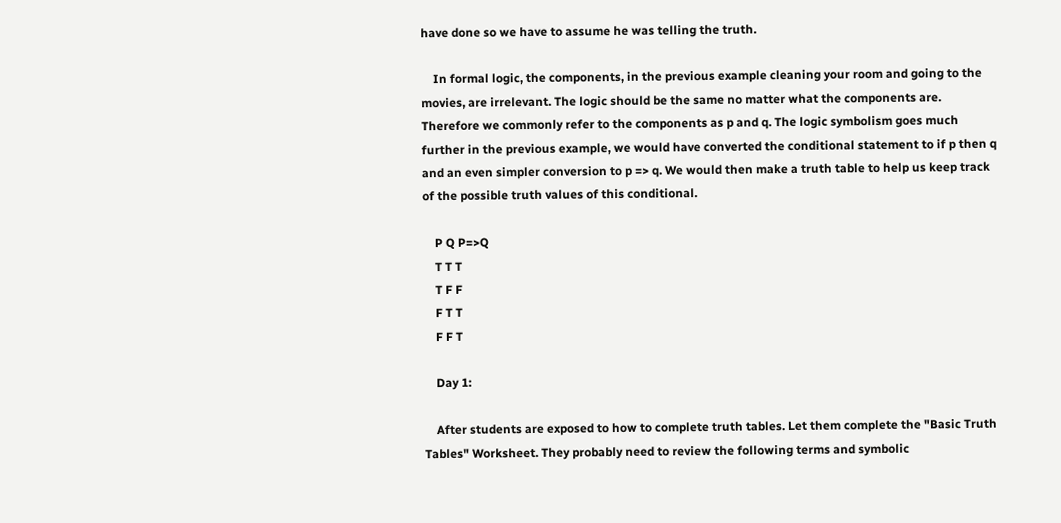have done so we have to assume he was telling the truth.

    In formal logic, the components, in the previous example cleaning your room and going to the movies, are irrelevant. The logic should be the same no matter what the components are. Therefore we commonly refer to the components as p and q. The logic symbolism goes much further in the previous example, we would have converted the conditional statement to if p then q and an even simpler conversion to p => q. We would then make a truth table to help us keep track of the possible truth values of this conditional.

    P Q P=>Q
    T T T
    T F F
    F T T
    F F T

    Day 1:

    After students are exposed to how to complete truth tables. Let them complete the "Basic Truth Tables" Worksheet. They probably need to review the following terms and symbolic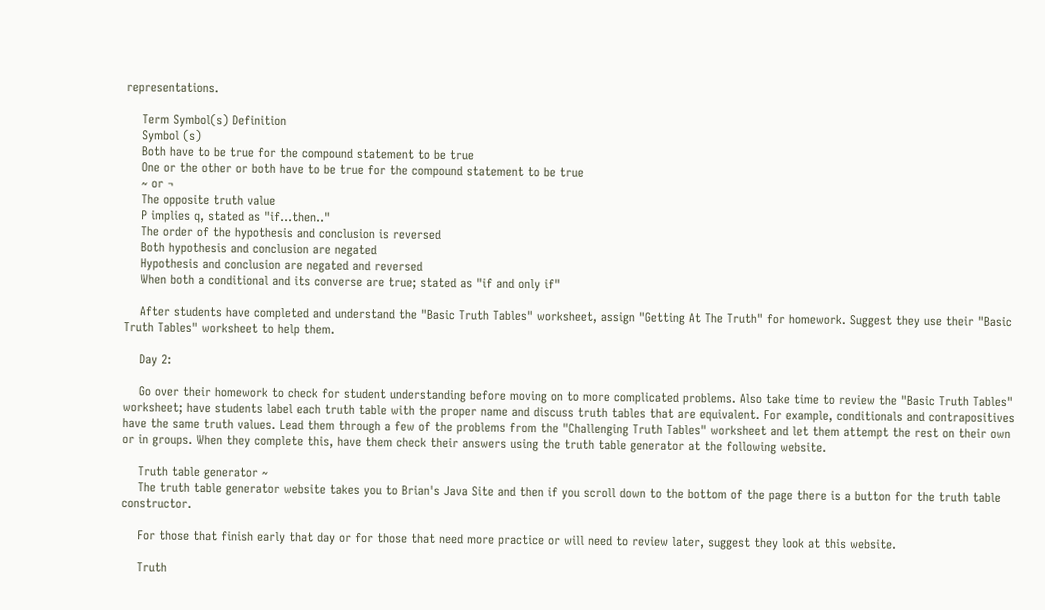representations.

    Term Symbol(s) Definition
    Symbol (s)
    Both have to be true for the compound statement to be true
    One or the other or both have to be true for the compound statement to be true
    ~ or ¬
    The opposite truth value
    P implies q, stated as "if…then.."
    The order of the hypothesis and conclusion is reversed
    Both hypothesis and conclusion are negated
    Hypothesis and conclusion are negated and reversed
    When both a conditional and its converse are true; stated as "if and only if"

    After students have completed and understand the "Basic Truth Tables" worksheet, assign "Getting At The Truth" for homework. Suggest they use their "Basic Truth Tables" worksheet to help them.

    Day 2:

    Go over their homework to check for student understanding before moving on to more complicated problems. Also take time to review the "Basic Truth Tables" worksheet; have students label each truth table with the proper name and discuss truth tables that are equivalent. For example, conditionals and contrapositives have the same truth values. Lead them through a few of the problems from the "Challenging Truth Tables" worksheet and let them attempt the rest on their own or in groups. When they complete this, have them check their answers using the truth table generator at the following website.

    Truth table generator ~
    The truth table generator website takes you to Brian's Java Site and then if you scroll down to the bottom of the page there is a button for the truth table constructor.

    For those that finish early that day or for those that need more practice or will need to review later, suggest they look at this website.

    Truth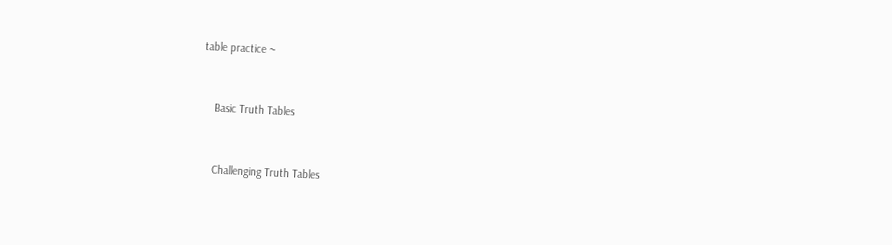table practice ~


    Basic Truth Tables


    Challenging Truth Tables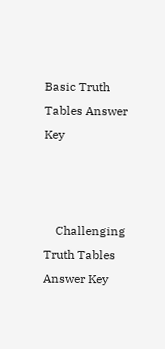Basic Truth Tables Answer Key



    Challenging Truth Tables Answer Key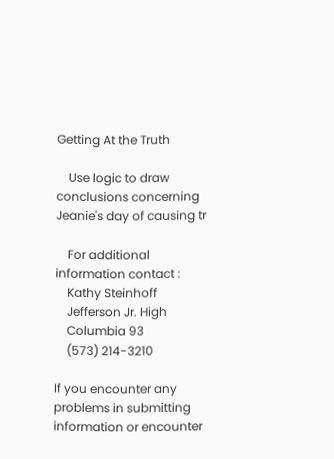Getting At the Truth

    Use logic to draw conclusions concerning Jeanie's day of causing tr

    For additional information contact :
    Kathy Steinhoff
    Jefferson Jr. High
    Columbia 93
    (573) 214-3210

If you encounter any problems in submitting information or encounter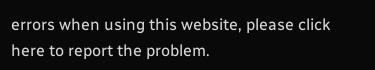errors when using this website, please click here to report the problem.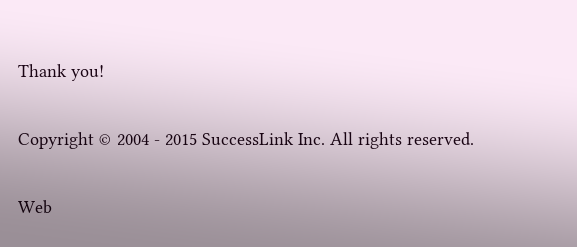Thank you!

Copyright © 2004 - 2015 SuccessLink Inc. All rights reserved.

Web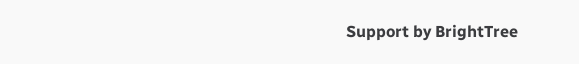Support by BrightTree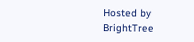Hosted by BrightTree